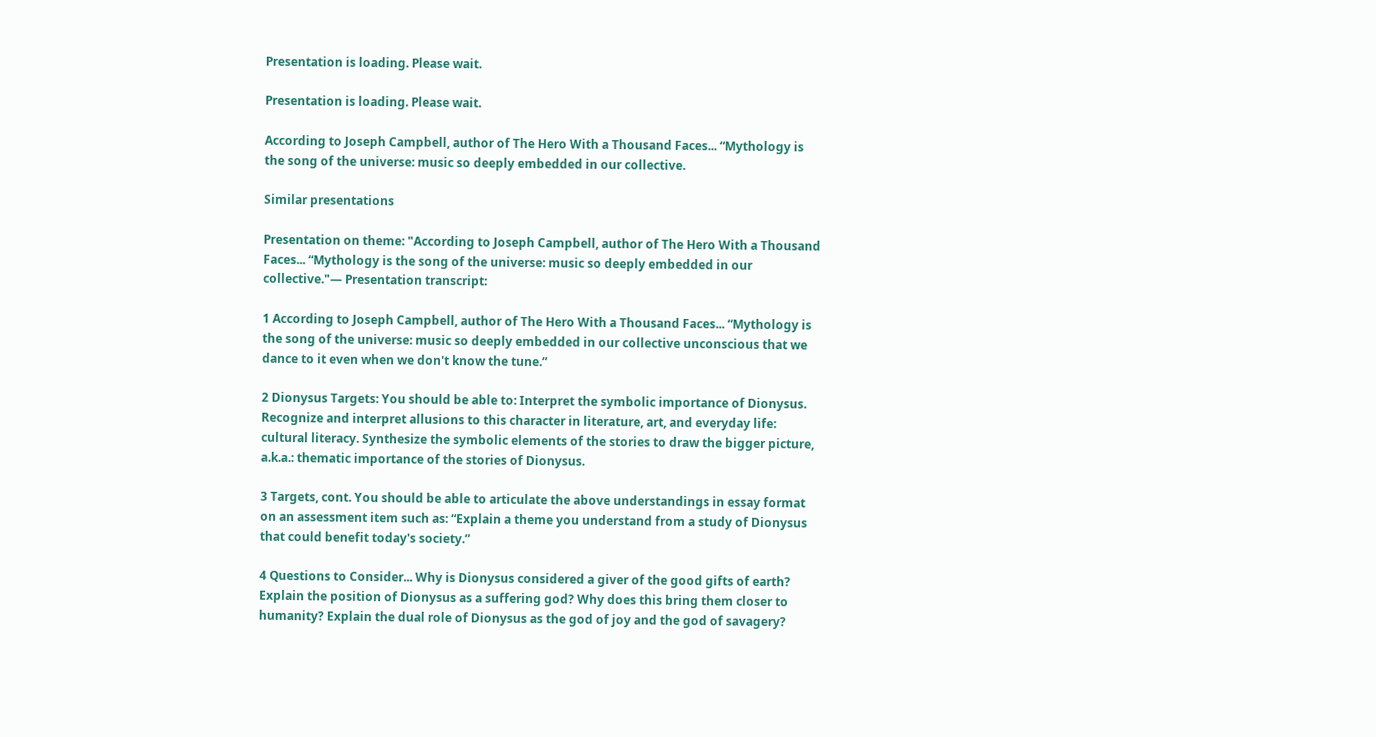Presentation is loading. Please wait.

Presentation is loading. Please wait.

According to Joseph Campbell, author of The Hero With a Thousand Faces... “Mythology is the song of the universe: music so deeply embedded in our collective.

Similar presentations

Presentation on theme: "According to Joseph Campbell, author of The Hero With a Thousand Faces... “Mythology is the song of the universe: music so deeply embedded in our collective."— Presentation transcript:

1 According to Joseph Campbell, author of The Hero With a Thousand Faces... “Mythology is the song of the universe: music so deeply embedded in our collective unconscious that we dance to it even when we don't know the tune.”

2 Dionysus Targets: You should be able to: Interpret the symbolic importance of Dionysus. Recognize and interpret allusions to this character in literature, art, and everyday life: cultural literacy. Synthesize the symbolic elements of the stories to draw the bigger picture, a.k.a.: thematic importance of the stories of Dionysus.

3 Targets, cont. You should be able to articulate the above understandings in essay format on an assessment item such as: “Explain a theme you understand from a study of Dionysus that could benefit today's society.”

4 Questions to Consider... Why is Dionysus considered a giver of the good gifts of earth? Explain the position of Dionysus as a suffering god? Why does this bring them closer to humanity? Explain the dual role of Dionysus as the god of joy and the god of savagery?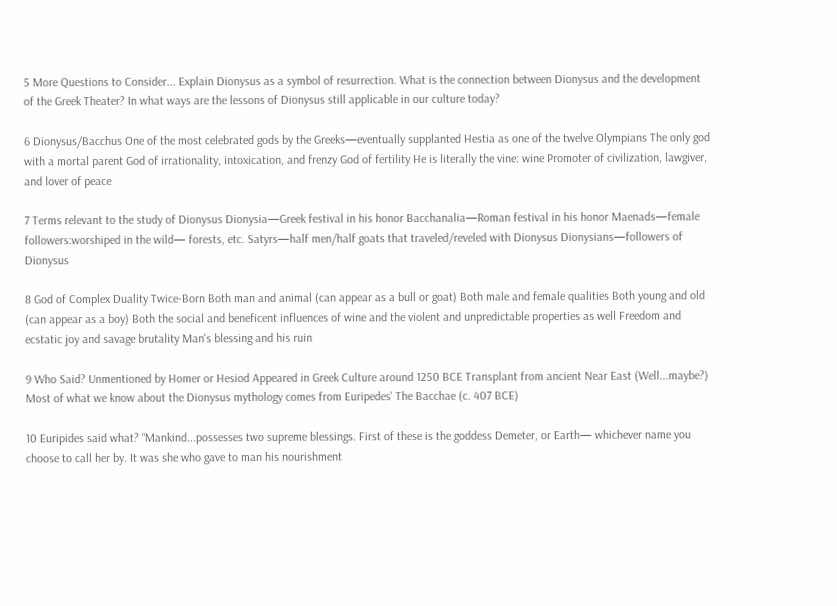5 More Questions to Consider... Explain Dionysus as a symbol of resurrection. What is the connection between Dionysus and the development of the Greek Theater? In what ways are the lessons of Dionysus still applicable in our culture today?

6 Dionysus/Bacchus One of the most celebrated gods by the Greeks—eventually supplanted Hestia as one of the twelve Olympians The only god with a mortal parent God of irrationality, intoxication, and frenzy God of fertility He is literally the vine: wine Promoter of civilization, lawgiver, and lover of peace

7 Terms relevant to the study of Dionysus Dionysia—Greek festival in his honor Bacchanalia—Roman festival in his honor Maenads—female followers:worshiped in the wild— forests, etc. Satyrs—half men/half goats that traveled/reveled with Dionysus Dionysians—followers of Dionysus

8 God of Complex Duality Twice-Born Both man and animal (can appear as a bull or goat) Both male and female qualities Both young and old (can appear as a boy) Both the social and beneficent influences of wine and the violent and unpredictable properties as well Freedom and ecstatic joy and savage brutality Man's blessing and his ruin

9 Who Said? Unmentioned by Homer or Hesiod Appeared in Greek Culture around 1250 BCE Transplant from ancient Near East (Well...maybe?) Most of what we know about the Dionysus mythology comes from Euripedes' The Bacchae (c. 407 BCE)

10 Euripides said what? “Mankind...possesses two supreme blessings. First of these is the goddess Demeter, or Earth— whichever name you choose to call her by. It was she who gave to man his nourishment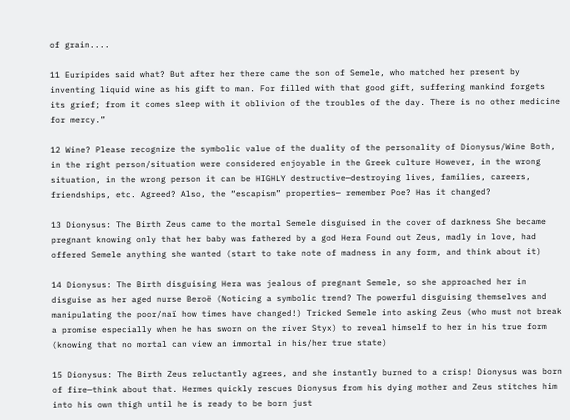of grain....

11 Euripides said what? But after her there came the son of Semele, who matched her present by inventing liquid wine as his gift to man. For filled with that good gift, suffering mankind forgets its grief; from it comes sleep with it oblivion of the troubles of the day. There is no other medicine for mercy.”

12 Wine? Please recognize the symbolic value of the duality of the personality of Dionysus/Wine Both, in the right person/situation were considered enjoyable in the Greek culture However, in the wrong situation, in the wrong person it can be HIGHLY destructive—destroying lives, families, careers, friendships, etc. Agreed? Also, the “escapism” properties— remember Poe? Has it changed?

13 Dionysus: The Birth Zeus came to the mortal Semele disguised in the cover of darkness She became pregnant knowing only that her baby was fathered by a god Hera Found out Zeus, madly in love, had offered Semele anything she wanted (start to take note of madness in any form, and think about it)

14 Dionysus: The Birth disguising Hera was jealous of pregnant Semele, so she approached her in disguise as her aged nurse Beroë (Noticing a symbolic trend? The powerful disguising themselves and manipulating the poor/naï how times have changed!) Tricked Semele into asking Zeus (who must not break a promise especially when he has sworn on the river Styx) to reveal himself to her in his true form (knowing that no mortal can view an immortal in his/her true state)

15 Dionysus: The Birth Zeus reluctantly agrees, and she instantly burned to a crisp! Dionysus was born of fire—think about that. Hermes quickly rescues Dionysus from his dying mother and Zeus stitches him into his own thigh until he is ready to be born just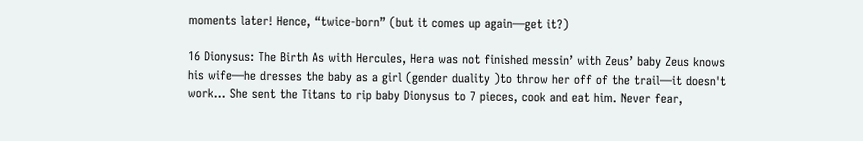moments later! Hence, “twice-born” (but it comes up again—get it?)

16 Dionysus: The Birth As with Hercules, Hera was not finished messin’ with Zeus’ baby Zeus knows his wife—he dresses the baby as a girl (gender duality )to throw her off of the trail—it doesn't work... She sent the Titans to rip baby Dionysus to 7 pieces, cook and eat him. Never fear,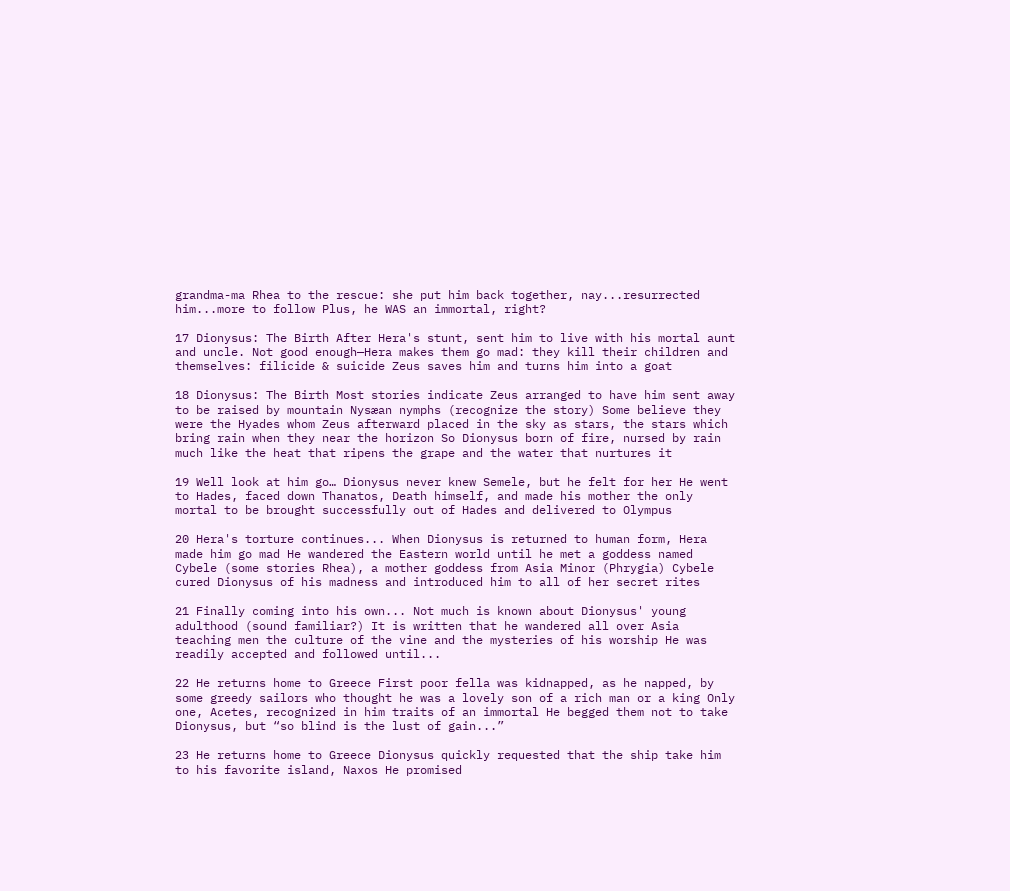grandma-ma Rhea to the rescue: she put him back together, nay...resurrected him...more to follow Plus, he WAS an immortal, right?

17 Dionysus: The Birth After Hera's stunt, sent him to live with his mortal aunt and uncle. Not good enough—Hera makes them go mad: they kill their children and themselves: filicide & suicide Zeus saves him and turns him into a goat

18 Dionysus: The Birth Most stories indicate Zeus arranged to have him sent away to be raised by mountain Nysæan nymphs (recognize the story) Some believe they were the Hyades whom Zeus afterward placed in the sky as stars, the stars which bring rain when they near the horizon So Dionysus born of fire, nursed by rain much like the heat that ripens the grape and the water that nurtures it

19 Well look at him go… Dionysus never knew Semele, but he felt for her He went to Hades, faced down Thanatos, Death himself, and made his mother the only mortal to be brought successfully out of Hades and delivered to Olympus

20 Hera's torture continues... When Dionysus is returned to human form, Hera made him go mad He wandered the Eastern world until he met a goddess named Cybele (some stories Rhea), a mother goddess from Asia Minor (Phrygia) Cybele cured Dionysus of his madness and introduced him to all of her secret rites

21 Finally coming into his own... Not much is known about Dionysus' young adulthood (sound familiar?) It is written that he wandered all over Asia teaching men the culture of the vine and the mysteries of his worship He was readily accepted and followed until...

22 He returns home to Greece First poor fella was kidnapped, as he napped, by some greedy sailors who thought he was a lovely son of a rich man or a king Only one, Acetes, recognized in him traits of an immortal He begged them not to take Dionysus, but “so blind is the lust of gain...”

23 He returns home to Greece Dionysus quickly requested that the ship take him to his favorite island, Naxos He promised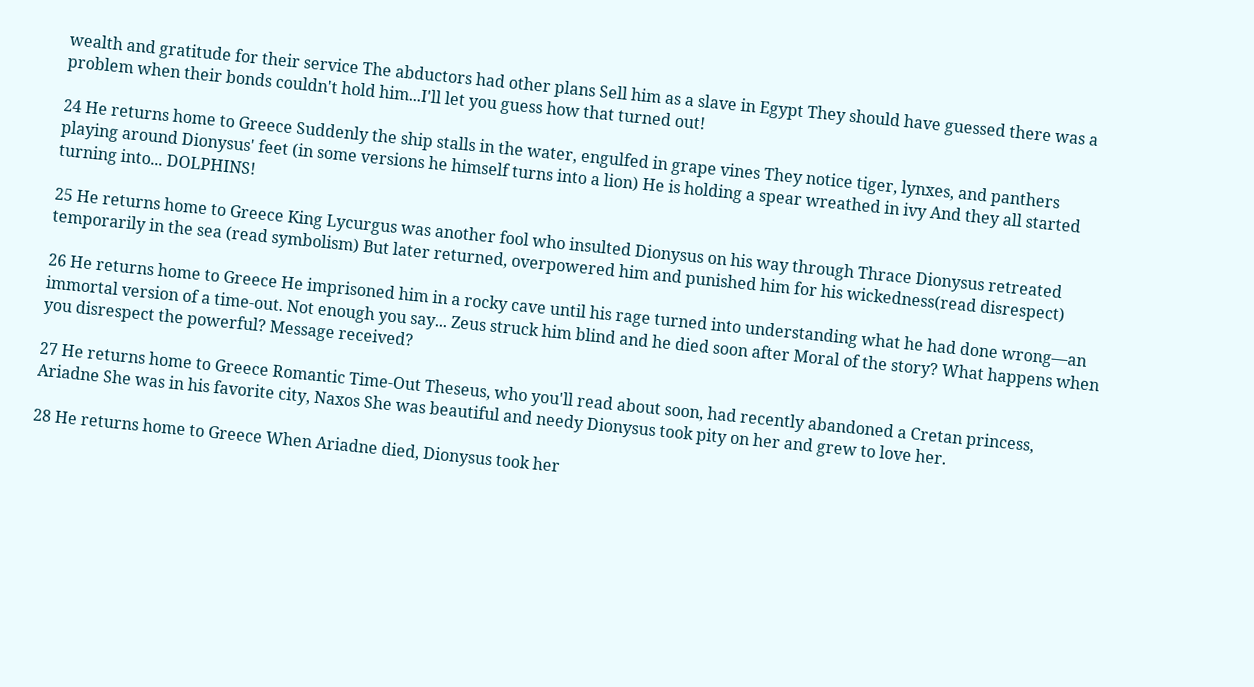wealth and gratitude for their service The abductors had other plans Sell him as a slave in Egypt They should have guessed there was a problem when their bonds couldn't hold him...I'll let you guess how that turned out!

24 He returns home to Greece Suddenly the ship stalls in the water, engulfed in grape vines They notice tiger, lynxes, and panthers playing around Dionysus' feet (in some versions he himself turns into a lion) He is holding a spear wreathed in ivy And they all started turning into... DOLPHINS!

25 He returns home to Greece King Lycurgus was another fool who insulted Dionysus on his way through Thrace Dionysus retreated temporarily in the sea (read symbolism) But later returned, overpowered him and punished him for his wickedness(read disrespect)

26 He returns home to Greece He imprisoned him in a rocky cave until his rage turned into understanding what he had done wrong—an immortal version of a time-out. Not enough you say... Zeus struck him blind and he died soon after Moral of the story? What happens when you disrespect the powerful? Message received?

27 He returns home to Greece Romantic Time-Out Theseus, who you'll read about soon, had recently abandoned a Cretan princess, Ariadne She was in his favorite city, Naxos She was beautiful and needy Dionysus took pity on her and grew to love her.

28 He returns home to Greece When Ariadne died, Dionysus took her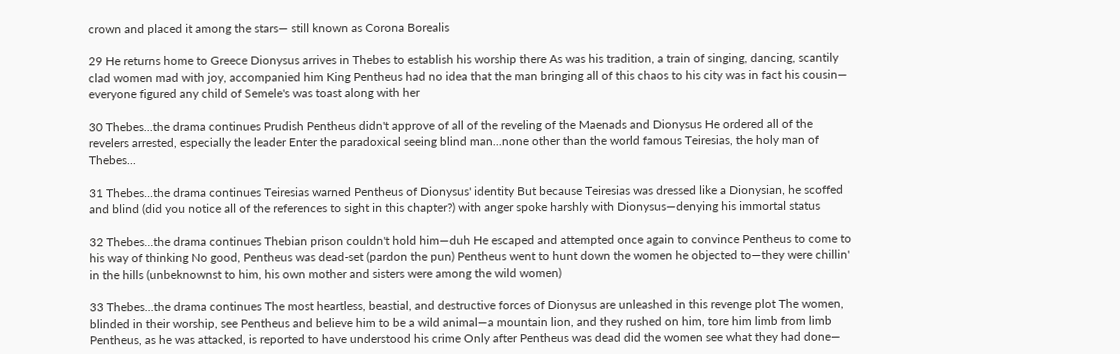crown and placed it among the stars— still known as Corona Borealis

29 He returns home to Greece Dionysus arrives in Thebes to establish his worship there As was his tradition, a train of singing, dancing, scantily clad women mad with joy, accompanied him King Pentheus had no idea that the man bringing all of this chaos to his city was in fact his cousin— everyone figured any child of Semele's was toast along with her

30 Thebes...the drama continues Prudish Pentheus didn't approve of all of the reveling of the Maenads and Dionysus He ordered all of the revelers arrested, especially the leader Enter the paradoxical seeing blind man...none other than the world famous Teiresias, the holy man of Thebes...

31 Thebes...the drama continues Teiresias warned Pentheus of Dionysus' identity But because Teiresias was dressed like a Dionysian, he scoffed and blind (did you notice all of the references to sight in this chapter?) with anger spoke harshly with Dionysus—denying his immortal status

32 Thebes...the drama continues Thebian prison couldn't hold him—duh He escaped and attempted once again to convince Pentheus to come to his way of thinking No good, Pentheus was dead-set (pardon the pun) Pentheus went to hunt down the women he objected to—they were chillin' in the hills (unbeknownst to him, his own mother and sisters were among the wild women)

33 Thebes...the drama continues The most heartless, beastial, and destructive forces of Dionysus are unleashed in this revenge plot The women, blinded in their worship, see Pentheus and believe him to be a wild animal—a mountain lion, and they rushed on him, tore him limb from limb Pentheus, as he was attacked, is reported to have understood his crime Only after Pentheus was dead did the women see what they had done—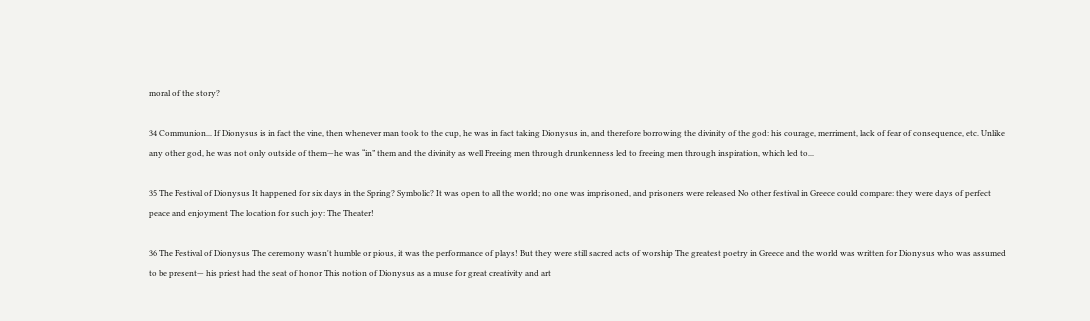moral of the story?

34 Communion... If Dionysus is in fact the vine, then whenever man took to the cup, he was in fact taking Dionysus in, and therefore borrowing the divinity of the god: his courage, merriment, lack of fear of consequence, etc. Unlike any other god, he was not only outside of them—he was “in” them and the divinity as well Freeing men through drunkenness led to freeing men through inspiration, which led to...

35 The Festival of Dionysus It happened for six days in the Spring? Symbolic? It was open to all the world; no one was imprisoned, and prisoners were released No other festival in Greece could compare: they were days of perfect peace and enjoyment The location for such joy: The Theater!

36 The Festival of Dionysus The ceremony wasn't humble or pious, it was the performance of plays! But they were still sacred acts of worship The greatest poetry in Greece and the world was written for Dionysus who was assumed to be present— his priest had the seat of honor This notion of Dionysus as a muse for great creativity and art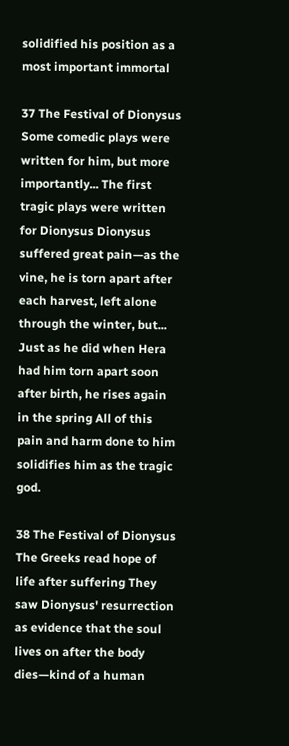solidified his position as a most important immortal

37 The Festival of Dionysus Some comedic plays were written for him, but more importantly... The first tragic plays were written for Dionysus Dionysus suffered great pain—as the vine, he is torn apart after each harvest, left alone through the winter, but... Just as he did when Hera had him torn apart soon after birth, he rises again in the spring All of this pain and harm done to him solidifies him as the tragic god.

38 The Festival of Dionysus The Greeks read hope of life after suffering They saw Dionysus' resurrection as evidence that the soul lives on after the body dies—kind of a human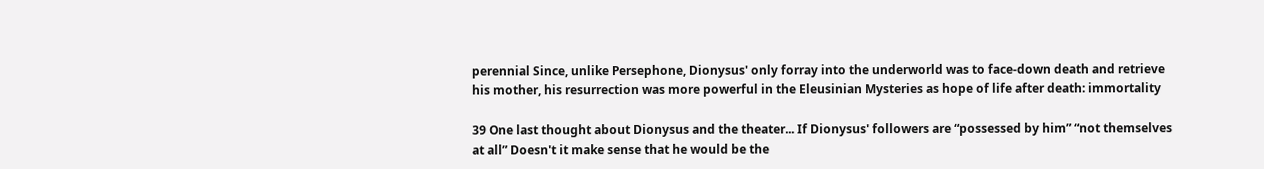perennial Since, unlike Persephone, Dionysus' only forray into the underworld was to face-down death and retrieve his mother, his resurrection was more powerful in the Eleusinian Mysteries as hope of life after death: immortality

39 One last thought about Dionysus and the theater... If Dionysus' followers are “possessed by him” “not themselves at all” Doesn't it make sense that he would be the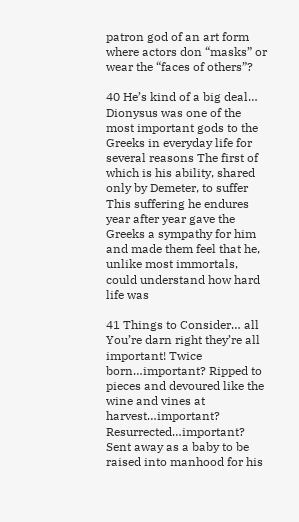patron god of an art form where actors don “masks” or wear the “faces of others”?

40 He’s kind of a big deal… Dionysus was one of the most important gods to the Greeks in everyday life for several reasons The first of which is his ability, shared only by Demeter, to suffer This suffering he endures year after year gave the Greeks a sympathy for him and made them feel that he, unlike most immortals, could understand how hard life was

41 Things to Consider… all You’re darn right they’re all important! Twice born…important? Ripped to pieces and devoured like the wine and vines at harvest…important? Resurrected…important? Sent away as a baby to be raised into manhood for his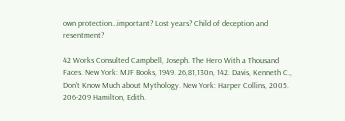own protection…important? Lost years? Child of deception and resentment?

42 Works Consulted Campbell, Joseph. The Hero With a Thousand Faces. New York: MJF Books, 1949. 26,81,130n, 142. Davis, Kenneth C., Don't Know Much about Mythology. New York: Harper Collins, 2005. 206-209 Hamilton, Edith.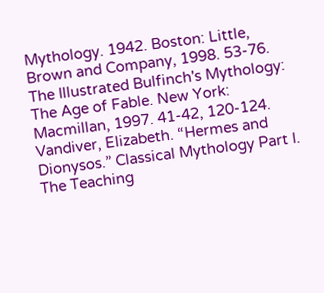Mythology. 1942. Boston: Little, Brown and Company, 1998. 53-76. The Illustrated Bulfinch's Mythology: The Age of Fable. New York: Macmillan, 1997. 41-42, 120-124. Vandiver, Elizabeth. “Hermes and Dionysos.” Classical Mythology Part I. The Teaching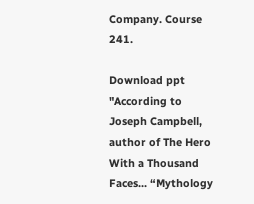Company. Course 241.

Download ppt "According to Joseph Campbell, author of The Hero With a Thousand Faces... “Mythology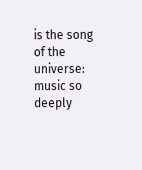is the song of the universe: music so deeply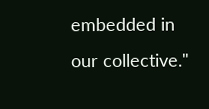embedded in our collective."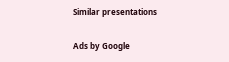Similar presentations

Ads by Google